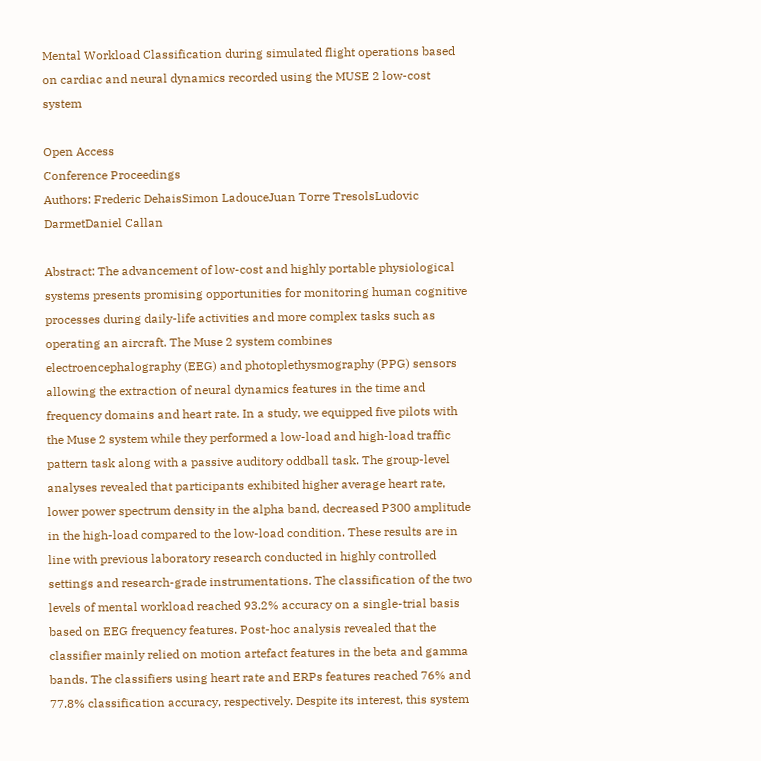Mental Workload Classification during simulated flight operations based on cardiac and neural dynamics recorded using the MUSE 2 low-cost system

Open Access
Conference Proceedings
Authors: Frederic DehaisSimon LadouceJuan Torre TresolsLudovic DarmetDaniel Callan

Abstract: The advancement of low-cost and highly portable physiological systems presents promising opportunities for monitoring human cognitive processes during daily-life activities and more complex tasks such as operating an aircraft. The Muse 2 system combines electroencephalography (EEG) and photoplethysmography (PPG) sensors allowing the extraction of neural dynamics features in the time and frequency domains and heart rate. In a study, we equipped five pilots with the Muse 2 system while they performed a low-load and high-load traffic pattern task along with a passive auditory oddball task. The group-level analyses revealed that participants exhibited higher average heart rate, lower power spectrum density in the alpha band, decreased P300 amplitude in the high-load compared to the low-load condition. These results are in line with previous laboratory research conducted in highly controlled settings and research-grade instrumentations. The classification of the two levels of mental workload reached 93.2% accuracy on a single-trial basis based on EEG frequency features. Post-hoc analysis revealed that the classifier mainly relied on motion artefact features in the beta and gamma bands. The classifiers using heart rate and ERPs features reached 76% and 77.8% classification accuracy, respectively. Despite its interest, this system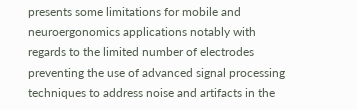presents some limitations for mobile and neuroergonomics applications notably with regards to the limited number of electrodes preventing the use of advanced signal processing techniques to address noise and artifacts in the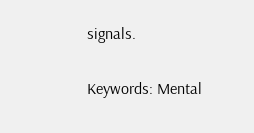signals.

Keywords: Mental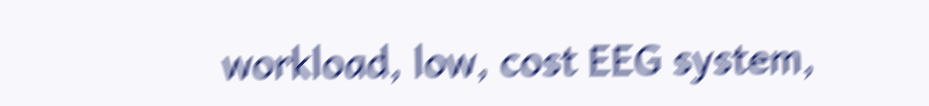workload, low, cost EEG system,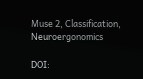Muse 2, Classification, Neuroergonomics

DOI: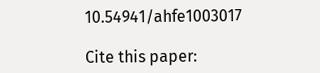10.54941/ahfe1003017

Cite this paper: